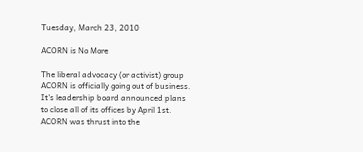Tuesday, March 23, 2010

ACORN is No More

The liberal advocacy (or activist) group ACORN is officially going out of business. It's leadership board announced plans to close all of its offices by April 1st. ACORN was thrust into the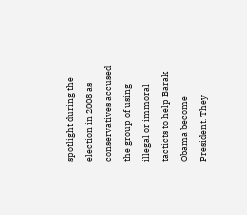spotlight during the election in 2008 as conservatives accused the group of using illegal or immoral tacticts to help Barak Obama become President. They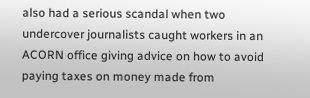also had a serious scandal when two undercover journalists caught workers in an ACORN office giving advice on how to avoid paying taxes on money made from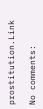prostitution.Link

No comments: